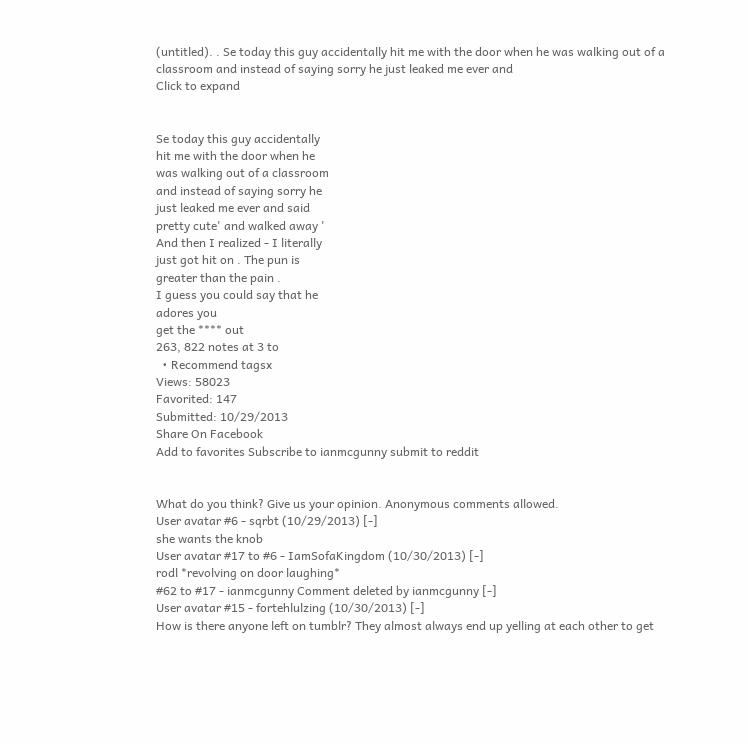(untitled). . Se today this guy accidentally hit me with the door when he was walking out of a classroom and instead of saying sorry he just leaked me ever and
Click to expand


Se today this guy accidentally
hit me with the door when he
was walking out of a classroom
and instead of saying sorry he
just leaked me ever and said
pretty cute' and walked away '
And then I realized - I literally
just got hit on . The pun is
greater than the pain .
I guess you could say that he
adores you
get the **** out
263, 822 notes at 3 to
  • Recommend tagsx
Views: 58023
Favorited: 147
Submitted: 10/29/2013
Share On Facebook
Add to favorites Subscribe to ianmcgunny submit to reddit


What do you think? Give us your opinion. Anonymous comments allowed.
User avatar #6 - sqrbt (10/29/2013) [-]
she wants the knob
User avatar #17 to #6 - IamSofaKingdom (10/30/2013) [-]
rodl *revolving on door laughing*
#62 to #17 - ianmcgunny Comment deleted by ianmcgunny [-]
User avatar #15 - fortehlulzing (10/30/2013) [-]
How is there anyone left on tumblr? They almost always end up yelling at each other to get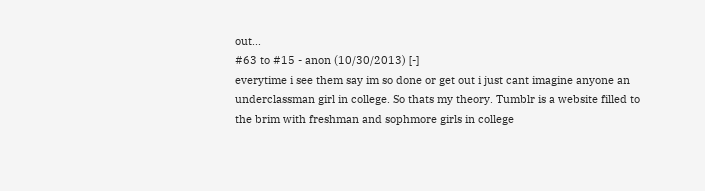out...
#63 to #15 - anon (10/30/2013) [-]
everytime i see them say im so done or get out i just cant imagine anyone an underclassman girl in college. So thats my theory. Tumblr is a website filled to the brim with freshman and sophmore girls in college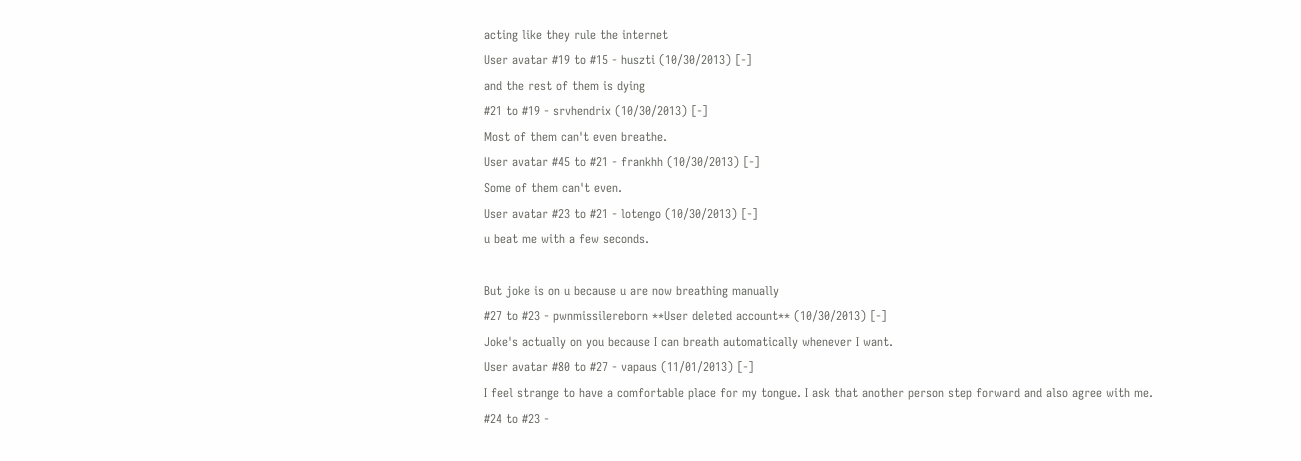acting like they rule the internet
User avatar #19 to #15 - huszti (10/30/2013) [-]
and the rest of them is dying
#21 to #19 - srvhendrix (10/30/2013) [-]
Most of them can't even breathe.
User avatar #45 to #21 - frankhh (10/30/2013) [-]
Some of them can't even.
User avatar #23 to #21 - lotengo (10/30/2013) [-]
u beat me with a few seconds.

But joke is on u because u are now breathing manually
#27 to #23 - pwnmissilereborn **User deleted account** (10/30/2013) [-]
Joke's actually on you because I can breath automatically whenever I want.
User avatar #80 to #27 - vapaus (11/01/2013) [-]
I feel strange to have a comfortable place for my tongue. I ask that another person step forward and also agree with me.
#24 to #23 -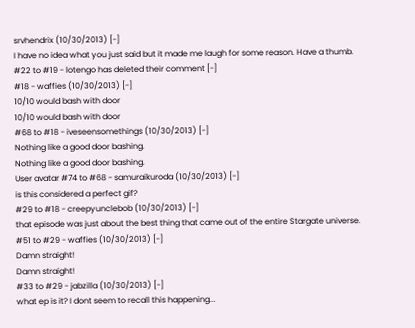srvhendrix (10/30/2013) [-]
I have no idea what you just said but it made me laugh for some reason. Have a thumb.
#22 to #19 - lotengo has deleted their comment [-]
#18 - waffies (10/30/2013) [-]
10/10 would bash with door
10/10 would bash with door
#68 to #18 - iveseensomethings (10/30/2013) [-]
Nothing like a good door bashing.
Nothing like a good door bashing.
User avatar #74 to #68 - samuraikuroda (10/30/2013) [-]
is this considered a perfect gif?
#29 to #18 - creepyunclebob (10/30/2013) [-]
that episode was just about the best thing that came out of the entire Stargate universe.
#51 to #29 - waffies (10/30/2013) [-]
Damn straight!
Damn straight!
#33 to #29 - jabzilla (10/30/2013) [-]
what ep is it? I dont seem to recall this happening...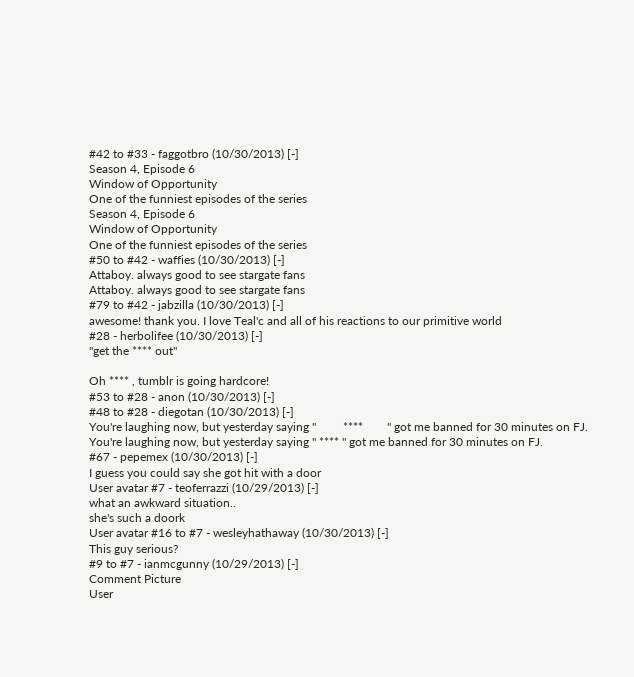#42 to #33 - faggotbro (10/30/2013) [-]
Season 4, Episode 6
Window of Opportunity
One of the funniest episodes of the series
Season 4, Episode 6
Window of Opportunity
One of the funniest episodes of the series
#50 to #42 - waffies (10/30/2013) [-]
Attaboy. always good to see stargate fans
Attaboy. always good to see stargate fans
#79 to #42 - jabzilla (10/30/2013) [-]
awesome! thank you. I love Teal'c and all of his reactions to our primitive world
#28 - herbolifee (10/30/2013) [-]
"get the **** out"

Oh **** , tumblr is going hardcore!
#53 to #28 - anon (10/30/2013) [-]
#48 to #28 - diegotan (10/30/2013) [-]
You're laughing now, but yesterday saying "         ****        " got me banned for 30 minutes on FJ.
You're laughing now, but yesterday saying " **** " got me banned for 30 minutes on FJ.
#67 - pepemex (10/30/2013) [-]
I guess you could say she got hit with a door
User avatar #7 - teoferrazzi (10/29/2013) [-]
what an awkward situation..
she's such a doork
User avatar #16 to #7 - wesleyhathaway (10/30/2013) [-]
This guy serious?
#9 to #7 - ianmcgunny (10/29/2013) [-]
Comment Picture
User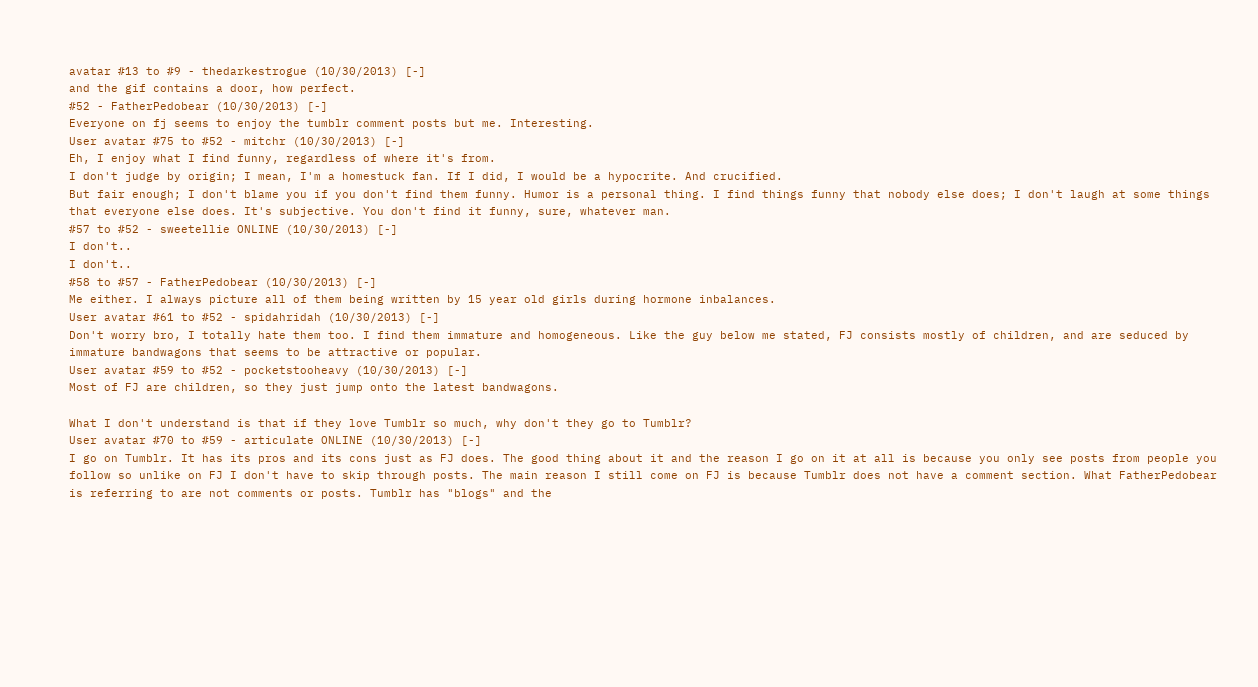avatar #13 to #9 - thedarkestrogue (10/30/2013) [-]
and the gif contains a door, how perfect.
#52 - FatherPedobear (10/30/2013) [-]
Everyone on fj seems to enjoy the tumblr comment posts but me. Interesting.
User avatar #75 to #52 - mitchr (10/30/2013) [-]
Eh, I enjoy what I find funny, regardless of where it's from.
I don't judge by origin; I mean, I'm a homestuck fan. If I did, I would be a hypocrite. And crucified.
But fair enough; I don't blame you if you don't find them funny. Humor is a personal thing. I find things funny that nobody else does; I don't laugh at some things that everyone else does. It's subjective. You don't find it funny, sure, whatever man.
#57 to #52 - sweetellie ONLINE (10/30/2013) [-]
I don't..
I don't..
#58 to #57 - FatherPedobear (10/30/2013) [-]
Me either. I always picture all of them being written by 15 year old girls during hormone inbalances.
User avatar #61 to #52 - spidahridah (10/30/2013) [-]
Don't worry bro, I totally hate them too. I find them immature and homogeneous. Like the guy below me stated, FJ consists mostly of children, and are seduced by immature bandwagons that seems to be attractive or popular.
User avatar #59 to #52 - pocketstooheavy (10/30/2013) [-]
Most of FJ are children, so they just jump onto the latest bandwagons.

What I don't understand is that if they love Tumblr so much, why don't they go to Tumblr?
User avatar #70 to #59 - articulate ONLINE (10/30/2013) [-]
I go on Tumblr. It has its pros and its cons just as FJ does. The good thing about it and the reason I go on it at all is because you only see posts from people you follow so unlike on FJ I don't have to skip through posts. The main reason I still come on FJ is because Tumblr does not have a comment section. What FatherPedobear is referring to are not comments or posts. Tumblr has "blogs" and the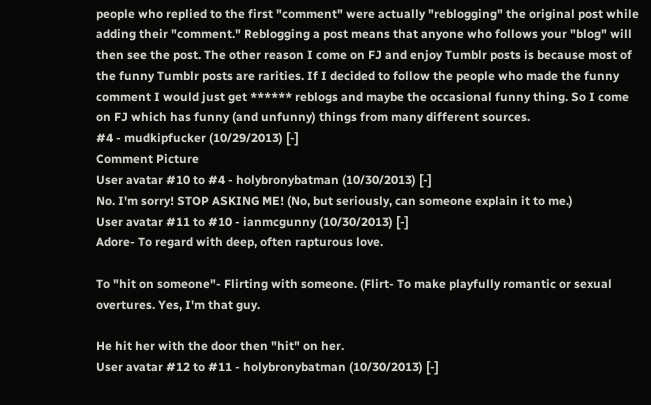people who replied to the first "comment" were actually "reblogging" the original post while adding their "comment." Reblogging a post means that anyone who follows your "blog" will then see the post. The other reason I come on FJ and enjoy Tumblr posts is because most of the funny Tumblr posts are rarities. If I decided to follow the people who made the funny comment I would just get ****** reblogs and maybe the occasional funny thing. So I come on FJ which has funny (and unfunny) things from many different sources.
#4 - mudkipfucker (10/29/2013) [-]
Comment Picture
User avatar #10 to #4 - holybronybatman (10/30/2013) [-]
No. I'm sorry! STOP ASKING ME! (No, but seriously, can someone explain it to me.)
User avatar #11 to #10 - ianmcgunny (10/30/2013) [-]
Adore- To regard with deep, often rapturous love.

To "hit on someone"- Flirting with someone. (Flirt- To make playfully romantic or sexual overtures. Yes, I'm that guy.

He hit her with the door then "hit" on her.
User avatar #12 to #11 - holybronybatman (10/30/2013) [-]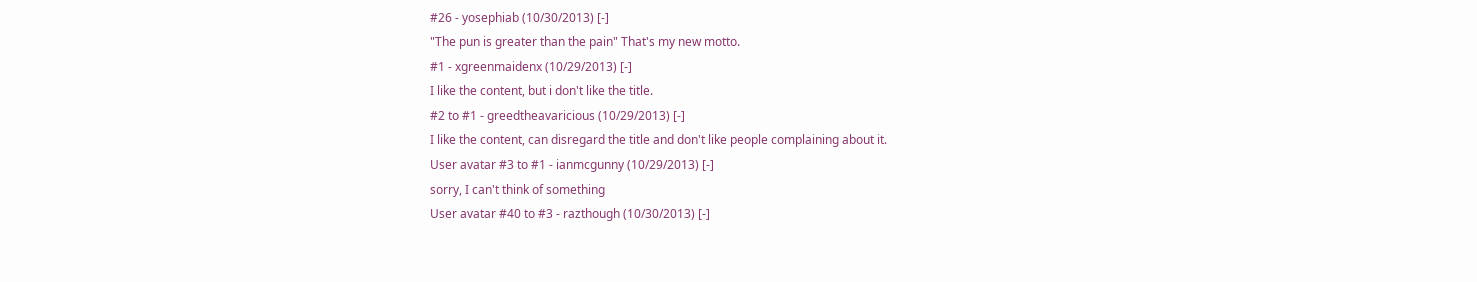#26 - yosephiab (10/30/2013) [-]
"The pun is greater than the pain" That's my new motto.
#1 - xgreenmaidenx (10/29/2013) [-]
I like the content, but i don't like the title.
#2 to #1 - greedtheavaricious (10/29/2013) [-]
I like the content, can disregard the title and don't like people complaining about it.
User avatar #3 to #1 - ianmcgunny (10/29/2013) [-]
sorry, I can't think of something
User avatar #40 to #3 - razthough (10/30/2013) [-]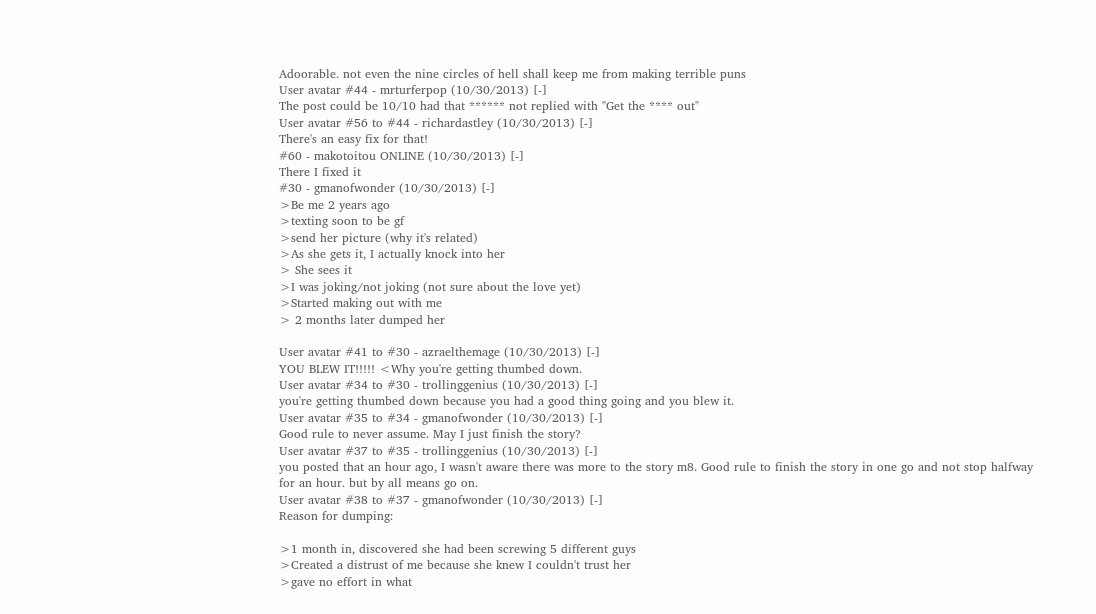Adoorable. not even the nine circles of hell shall keep me from making terrible puns
User avatar #44 - mrturferpop (10/30/2013) [-]
The post could be 10/10 had that ****** not replied with "Get the **** out"
User avatar #56 to #44 - richardastley (10/30/2013) [-]
There's an easy fix for that!
#60 - makotoitou ONLINE (10/30/2013) [-]
There I fixed it
#30 - gmanofwonder (10/30/2013) [-]
>Be me 2 years ago
>texting soon to be gf
>send her picture (why it's related)
>As she gets it, I actually knock into her
> She sees it
>I was joking/not joking (not sure about the love yet)
>Started making out with me
> 2 months later dumped her

User avatar #41 to #30 - azraelthemage (10/30/2013) [-]
YOU BLEW IT!!!!! <Why you're getting thumbed down.
User avatar #34 to #30 - trollinggenius (10/30/2013) [-]
you're getting thumbed down because you had a good thing going and you blew it.
User avatar #35 to #34 - gmanofwonder (10/30/2013) [-]
Good rule to never assume. May I just finish the story?
User avatar #37 to #35 - trollinggenius (10/30/2013) [-]
you posted that an hour ago, I wasn't aware there was more to the story m8. Good rule to finish the story in one go and not stop halfway for an hour. but by all means go on.
User avatar #38 to #37 - gmanofwonder (10/30/2013) [-]
Reason for dumping:

>1 month in, discovered she had been screwing 5 different guys
>Created a distrust of me because she knew I couldn't trust her
>gave no effort in what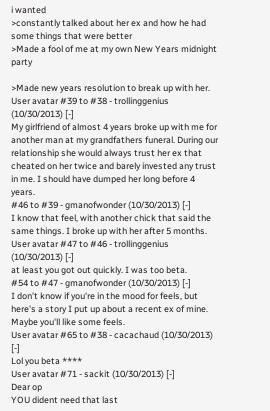i wanted
>constantly talked about her ex and how he had some things that were better
>Made a fool of me at my own New Years midnight party

>Made new years resolution to break up with her.
User avatar #39 to #38 - trollinggenius (10/30/2013) [-]
My girlfriend of almost 4 years broke up with me for another man at my grandfathers funeral. During our relationship she would always trust her ex that cheated on her twice and barely invested any trust in me. I should have dumped her long before 4 years.
#46 to #39 - gmanofwonder (10/30/2013) [-]
I know that feel, with another chick that said the same things. I broke up with her after 5 months.
User avatar #47 to #46 - trollinggenius (10/30/2013) [-]
at least you got out quickly. I was too beta.
#54 to #47 - gmanofwonder (10/30/2013) [-]
I don't know if you're in the mood for feels, but here's a story I put up about a recent ex of mine.
Maybe you'll like some feels.
User avatar #65 to #38 - cacachaud (10/30/2013) [-]
Lol you beta ****
User avatar #71 - sackit (10/30/2013) [-]
Dear op
YOU dident need that last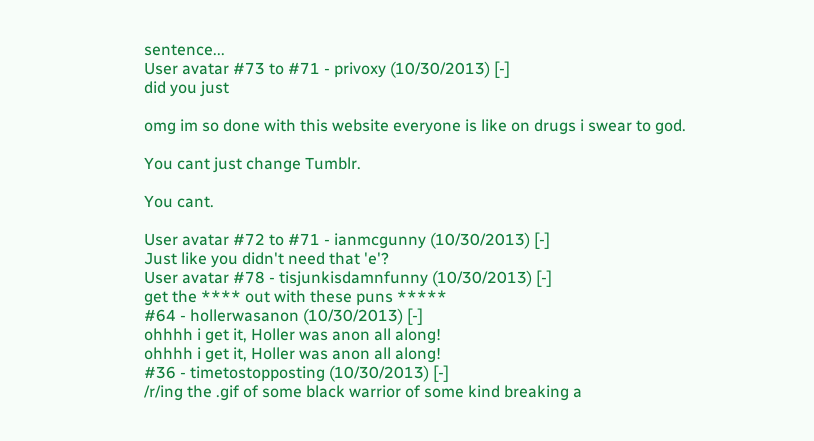sentence...
User avatar #73 to #71 - privoxy (10/30/2013) [-]
did you just

omg im so done with this website everyone is like on drugs i swear to god.

You cant just change Tumblr.

You cant.

User avatar #72 to #71 - ianmcgunny (10/30/2013) [-]
Just like you didn't need that 'e'?
User avatar #78 - tisjunkisdamnfunny (10/30/2013) [-]
get the **** out with these puns *****
#64 - hollerwasanon (10/30/2013) [-]
ohhhh i get it, Holler was anon all along!
ohhhh i get it, Holler was anon all along!
#36 - timetostopposting (10/30/2013) [-]
/r/ing the .gif of some black warrior of some kind breaking a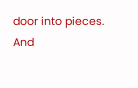door into pieces.
And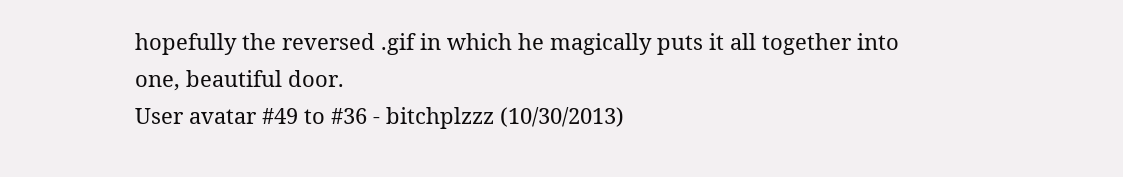hopefully the reversed .gif in which he magically puts it all together into one, beautiful door.
User avatar #49 to #36 - bitchplzzz (10/30/2013)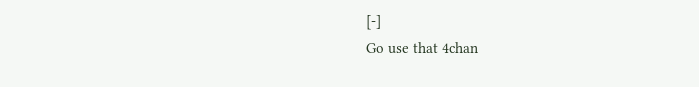[-]
Go use that 4chan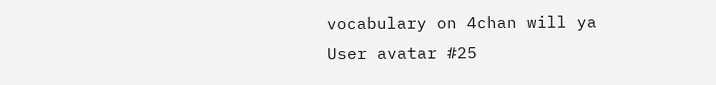vocabulary on 4chan will ya
User avatar #25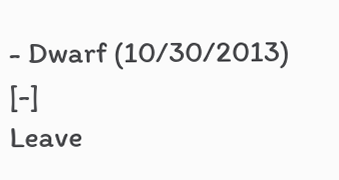- Dwarf (10/30/2013) [-]
Leave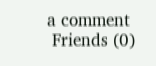a comment
 Friends (0)